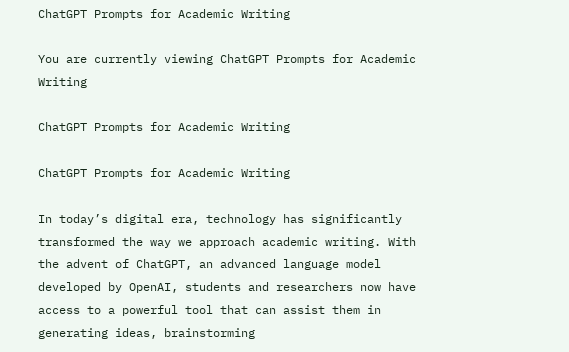ChatGPT Prompts for Academic Writing

You are currently viewing ChatGPT Prompts for Academic Writing

ChatGPT Prompts for Academic Writing

ChatGPT Prompts for Academic Writing

In today’s digital era, technology has significantly transformed the way we approach academic writing. With the advent of ChatGPT, an advanced language model developed by OpenAI, students and researchers now have access to a powerful tool that can assist them in generating ideas, brainstorming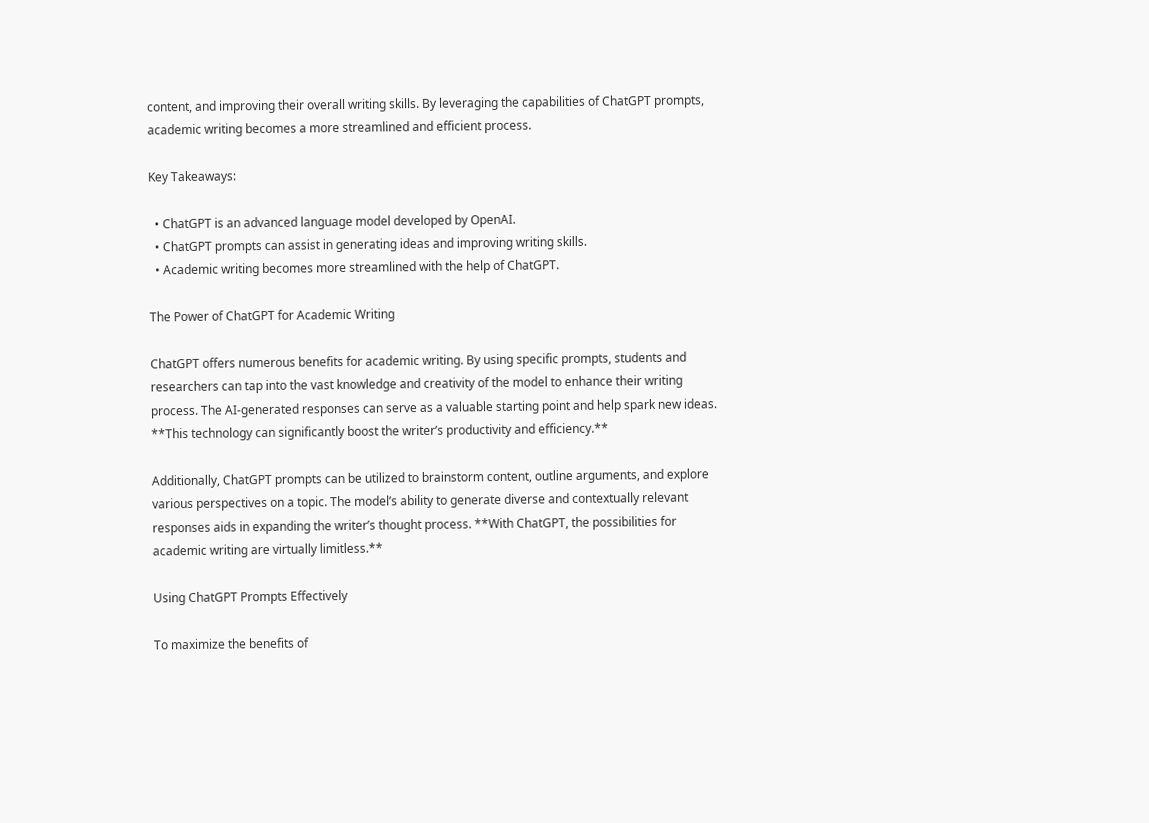content, and improving their overall writing skills. By leveraging the capabilities of ChatGPT prompts, academic writing becomes a more streamlined and efficient process.

Key Takeaways:

  • ChatGPT is an advanced language model developed by OpenAI.
  • ChatGPT prompts can assist in generating ideas and improving writing skills.
  • Academic writing becomes more streamlined with the help of ChatGPT.

The Power of ChatGPT for Academic Writing

ChatGPT offers numerous benefits for academic writing. By using specific prompts, students and researchers can tap into the vast knowledge and creativity of the model to enhance their writing process. The AI-generated responses can serve as a valuable starting point and help spark new ideas. **This technology can significantly boost the writer’s productivity and efficiency.**

Additionally, ChatGPT prompts can be utilized to brainstorm content, outline arguments, and explore various perspectives on a topic. The model’s ability to generate diverse and contextually relevant responses aids in expanding the writer’s thought process. **With ChatGPT, the possibilities for academic writing are virtually limitless.**

Using ChatGPT Prompts Effectively

To maximize the benefits of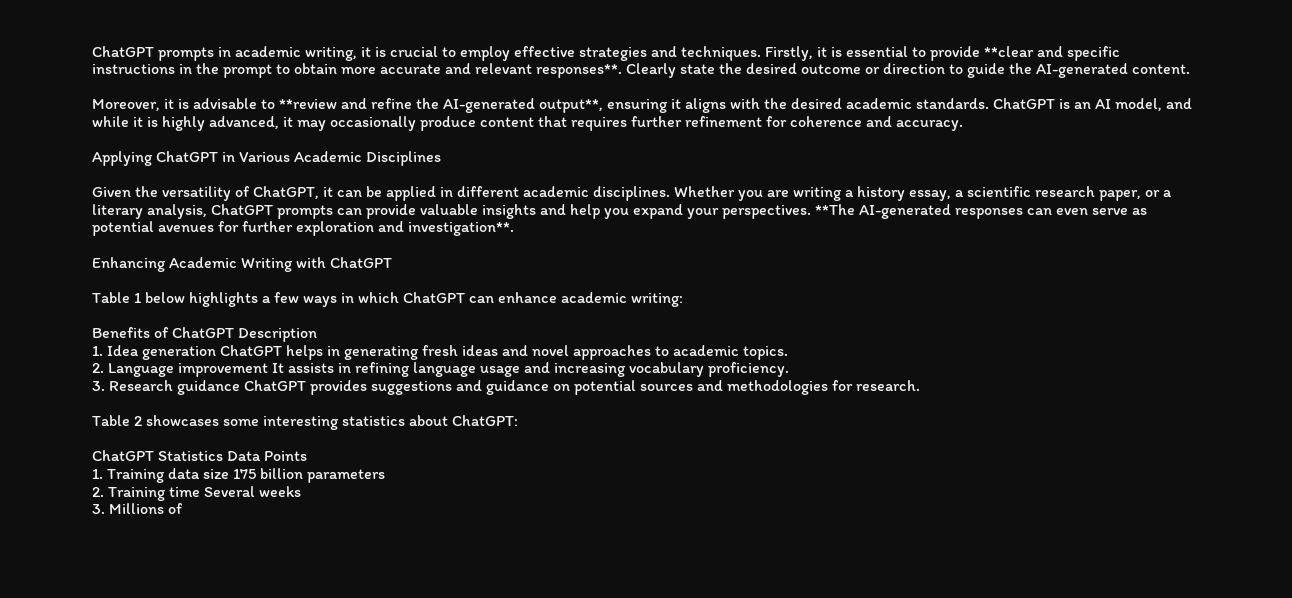ChatGPT prompts in academic writing, it is crucial to employ effective strategies and techniques. Firstly, it is essential to provide **clear and specific instructions in the prompt to obtain more accurate and relevant responses**. Clearly state the desired outcome or direction to guide the AI-generated content.

Moreover, it is advisable to **review and refine the AI-generated output**, ensuring it aligns with the desired academic standards. ChatGPT is an AI model, and while it is highly advanced, it may occasionally produce content that requires further refinement for coherence and accuracy.

Applying ChatGPT in Various Academic Disciplines

Given the versatility of ChatGPT, it can be applied in different academic disciplines. Whether you are writing a history essay, a scientific research paper, or a literary analysis, ChatGPT prompts can provide valuable insights and help you expand your perspectives. **The AI-generated responses can even serve as potential avenues for further exploration and investigation**.

Enhancing Academic Writing with ChatGPT

Table 1 below highlights a few ways in which ChatGPT can enhance academic writing:

Benefits of ChatGPT Description
1. Idea generation ChatGPT helps in generating fresh ideas and novel approaches to academic topics.
2. Language improvement It assists in refining language usage and increasing vocabulary proficiency.
3. Research guidance ChatGPT provides suggestions and guidance on potential sources and methodologies for research.

Table 2 showcases some interesting statistics about ChatGPT:

ChatGPT Statistics Data Points
1. Training data size 175 billion parameters
2. Training time Several weeks
3. Millions of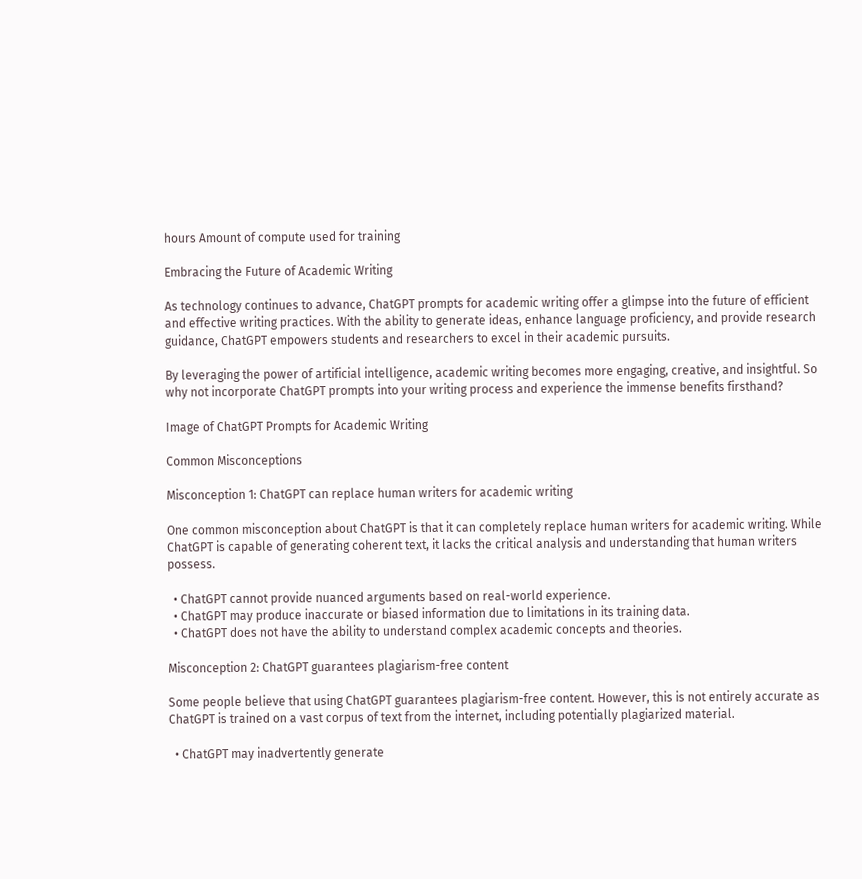hours Amount of compute used for training

Embracing the Future of Academic Writing

As technology continues to advance, ChatGPT prompts for academic writing offer a glimpse into the future of efficient and effective writing practices. With the ability to generate ideas, enhance language proficiency, and provide research guidance, ChatGPT empowers students and researchers to excel in their academic pursuits.

By leveraging the power of artificial intelligence, academic writing becomes more engaging, creative, and insightful. So why not incorporate ChatGPT prompts into your writing process and experience the immense benefits firsthand?

Image of ChatGPT Prompts for Academic Writing

Common Misconceptions

Misconception 1: ChatGPT can replace human writers for academic writing

One common misconception about ChatGPT is that it can completely replace human writers for academic writing. While ChatGPT is capable of generating coherent text, it lacks the critical analysis and understanding that human writers possess.

  • ChatGPT cannot provide nuanced arguments based on real-world experience.
  • ChatGPT may produce inaccurate or biased information due to limitations in its training data.
  • ChatGPT does not have the ability to understand complex academic concepts and theories.

Misconception 2: ChatGPT guarantees plagiarism-free content

Some people believe that using ChatGPT guarantees plagiarism-free content. However, this is not entirely accurate as ChatGPT is trained on a vast corpus of text from the internet, including potentially plagiarized material.

  • ChatGPT may inadvertently generate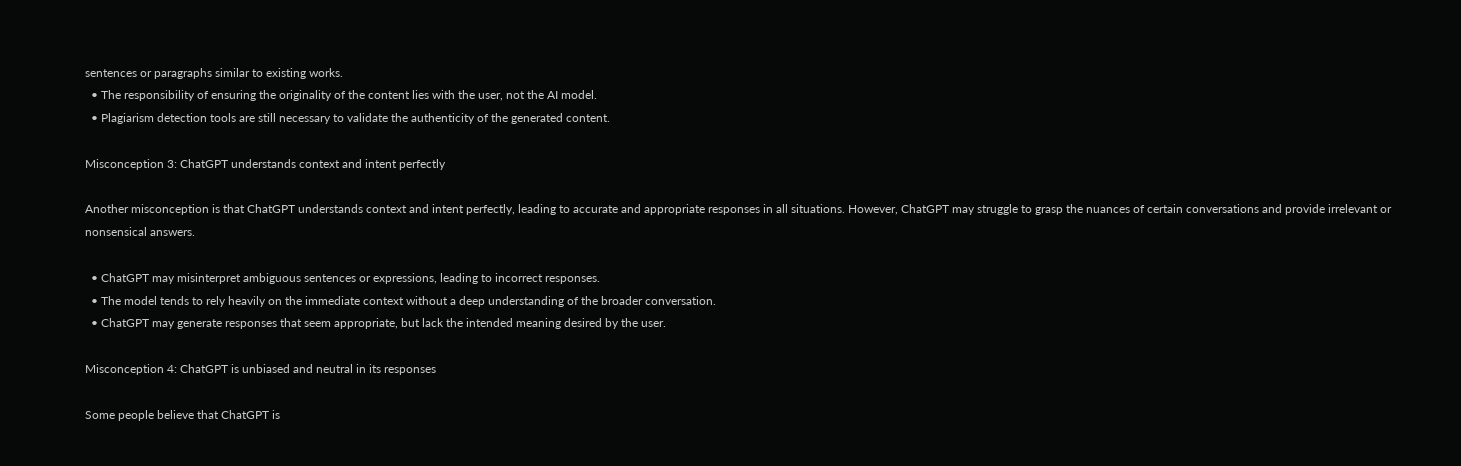sentences or paragraphs similar to existing works.
  • The responsibility of ensuring the originality of the content lies with the user, not the AI model.
  • Plagiarism detection tools are still necessary to validate the authenticity of the generated content.

Misconception 3: ChatGPT understands context and intent perfectly

Another misconception is that ChatGPT understands context and intent perfectly, leading to accurate and appropriate responses in all situations. However, ChatGPT may struggle to grasp the nuances of certain conversations and provide irrelevant or nonsensical answers.

  • ChatGPT may misinterpret ambiguous sentences or expressions, leading to incorrect responses.
  • The model tends to rely heavily on the immediate context without a deep understanding of the broader conversation.
  • ChatGPT may generate responses that seem appropriate, but lack the intended meaning desired by the user.

Misconception 4: ChatGPT is unbiased and neutral in its responses

Some people believe that ChatGPT is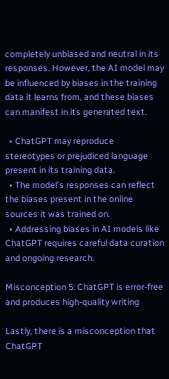completely unbiased and neutral in its responses. However, the AI model may be influenced by biases in the training data it learns from, and these biases can manifest in its generated text.

  • ChatGPT may reproduce stereotypes or prejudiced language present in its training data.
  • The model’s responses can reflect the biases present in the online sources it was trained on.
  • Addressing biases in AI models like ChatGPT requires careful data curation and ongoing research.

Misconception 5: ChatGPT is error-free and produces high-quality writing

Lastly, there is a misconception that ChatGPT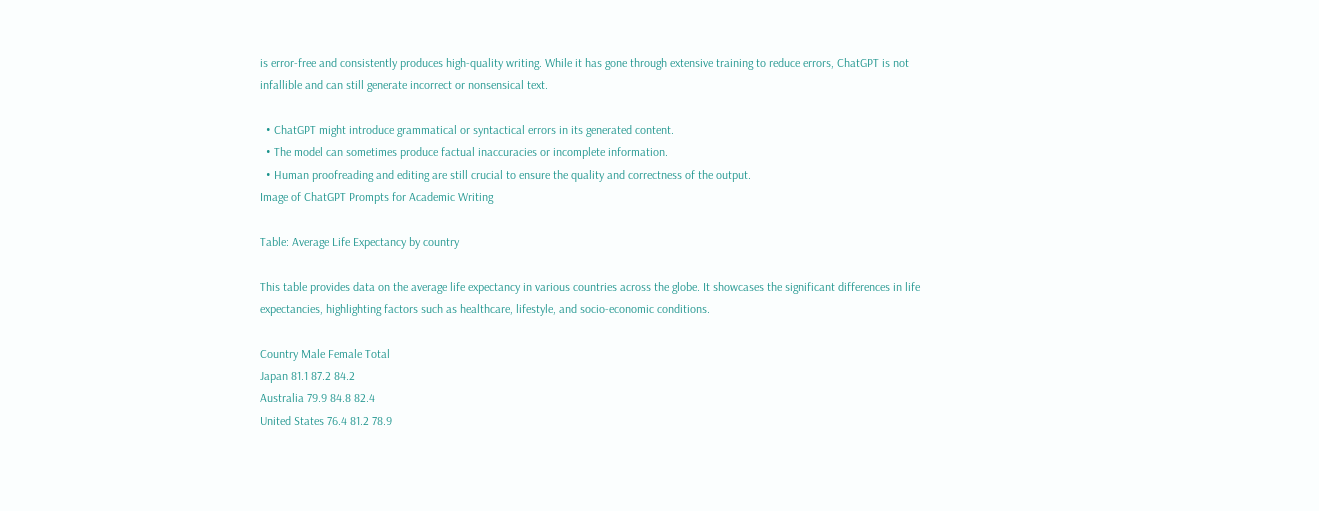is error-free and consistently produces high-quality writing. While it has gone through extensive training to reduce errors, ChatGPT is not infallible and can still generate incorrect or nonsensical text.

  • ChatGPT might introduce grammatical or syntactical errors in its generated content.
  • The model can sometimes produce factual inaccuracies or incomplete information.
  • Human proofreading and editing are still crucial to ensure the quality and correctness of the output.
Image of ChatGPT Prompts for Academic Writing

Table: Average Life Expectancy by country

This table provides data on the average life expectancy in various countries across the globe. It showcases the significant differences in life expectancies, highlighting factors such as healthcare, lifestyle, and socio-economic conditions.

Country Male Female Total
Japan 81.1 87.2 84.2
Australia 79.9 84.8 82.4
United States 76.4 81.2 78.9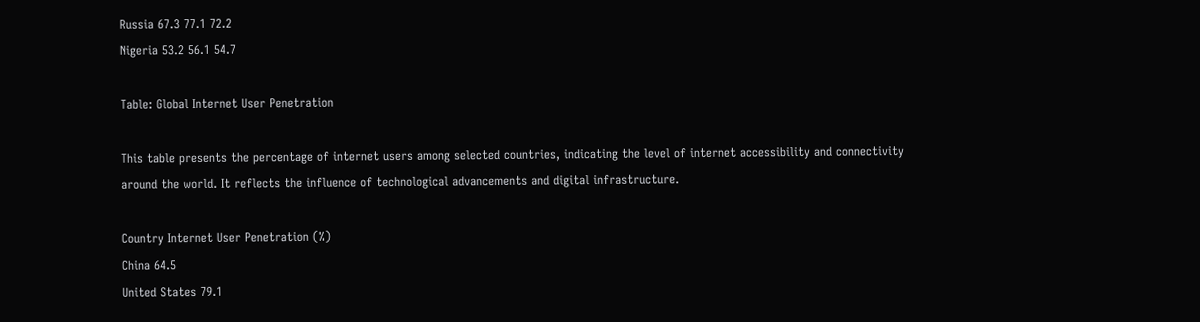Russia 67.3 77.1 72.2
Nigeria 53.2 56.1 54.7

Table: Global Internet User Penetration

This table presents the percentage of internet users among selected countries, indicating the level of internet accessibility and connectivity around the world. It reflects the influence of technological advancements and digital infrastructure.

Country Internet User Penetration (%)
China 64.5
United States 79.1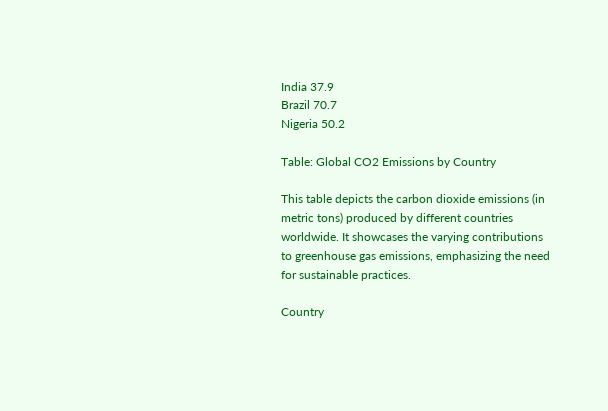India 37.9
Brazil 70.7
Nigeria 50.2

Table: Global CO2 Emissions by Country

This table depicts the carbon dioxide emissions (in metric tons) produced by different countries worldwide. It showcases the varying contributions to greenhouse gas emissions, emphasizing the need for sustainable practices.

Country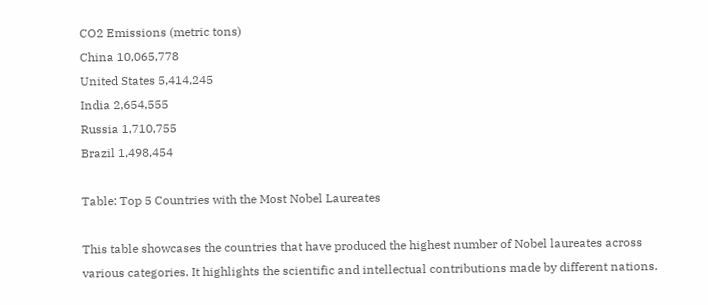CO2 Emissions (metric tons)
China 10,065,778
United States 5,414,245
India 2,654,555
Russia 1,710,755
Brazil 1,498,454

Table: Top 5 Countries with the Most Nobel Laureates

This table showcases the countries that have produced the highest number of Nobel laureates across various categories. It highlights the scientific and intellectual contributions made by different nations.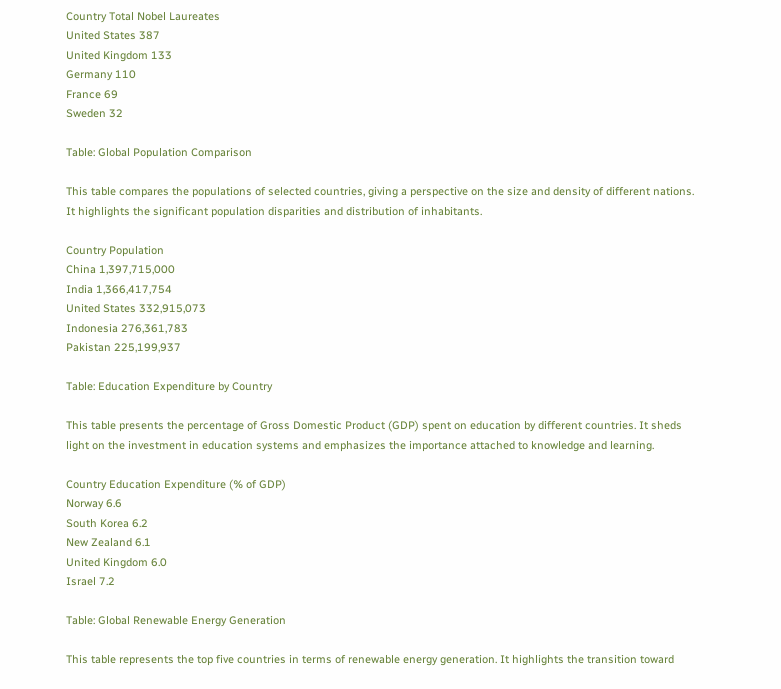Country Total Nobel Laureates
United States 387
United Kingdom 133
Germany 110
France 69
Sweden 32

Table: Global Population Comparison

This table compares the populations of selected countries, giving a perspective on the size and density of different nations. It highlights the significant population disparities and distribution of inhabitants.

Country Population
China 1,397,715,000
India 1,366,417,754
United States 332,915,073
Indonesia 276,361,783
Pakistan 225,199,937

Table: Education Expenditure by Country

This table presents the percentage of Gross Domestic Product (GDP) spent on education by different countries. It sheds light on the investment in education systems and emphasizes the importance attached to knowledge and learning.

Country Education Expenditure (% of GDP)
Norway 6.6
South Korea 6.2
New Zealand 6.1
United Kingdom 6.0
Israel 7.2

Table: Global Renewable Energy Generation

This table represents the top five countries in terms of renewable energy generation. It highlights the transition toward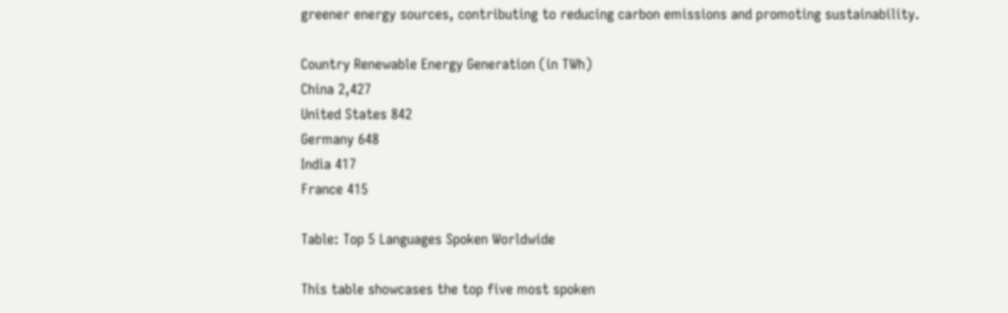greener energy sources, contributing to reducing carbon emissions and promoting sustainability.

Country Renewable Energy Generation (in TWh)
China 2,427
United States 842
Germany 648
India 417
France 415

Table: Top 5 Languages Spoken Worldwide

This table showcases the top five most spoken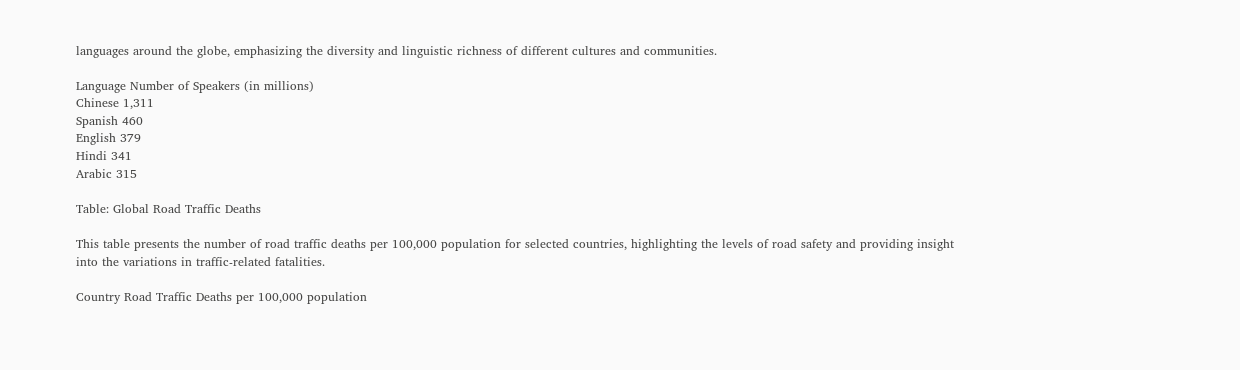languages around the globe, emphasizing the diversity and linguistic richness of different cultures and communities.

Language Number of Speakers (in millions)
Chinese 1,311
Spanish 460
English 379
Hindi 341
Arabic 315

Table: Global Road Traffic Deaths

This table presents the number of road traffic deaths per 100,000 population for selected countries, highlighting the levels of road safety and providing insight into the variations in traffic-related fatalities.

Country Road Traffic Deaths per 100,000 population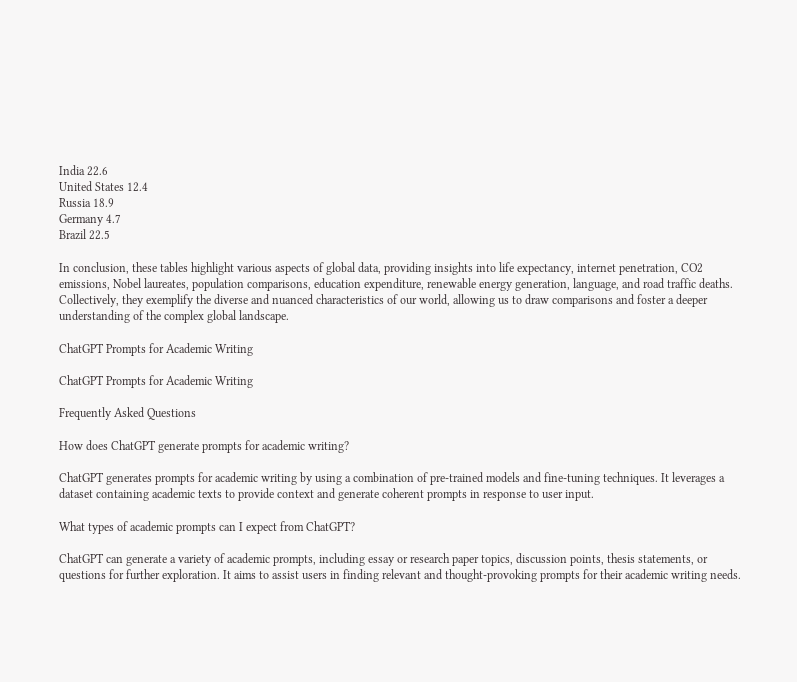India 22.6
United States 12.4
Russia 18.9
Germany 4.7
Brazil 22.5

In conclusion, these tables highlight various aspects of global data, providing insights into life expectancy, internet penetration, CO2 emissions, Nobel laureates, population comparisons, education expenditure, renewable energy generation, language, and road traffic deaths. Collectively, they exemplify the diverse and nuanced characteristics of our world, allowing us to draw comparisons and foster a deeper understanding of the complex global landscape.

ChatGPT Prompts for Academic Writing

ChatGPT Prompts for Academic Writing

Frequently Asked Questions

How does ChatGPT generate prompts for academic writing?

ChatGPT generates prompts for academic writing by using a combination of pre-trained models and fine-tuning techniques. It leverages a dataset containing academic texts to provide context and generate coherent prompts in response to user input.

What types of academic prompts can I expect from ChatGPT?

ChatGPT can generate a variety of academic prompts, including essay or research paper topics, discussion points, thesis statements, or questions for further exploration. It aims to assist users in finding relevant and thought-provoking prompts for their academic writing needs.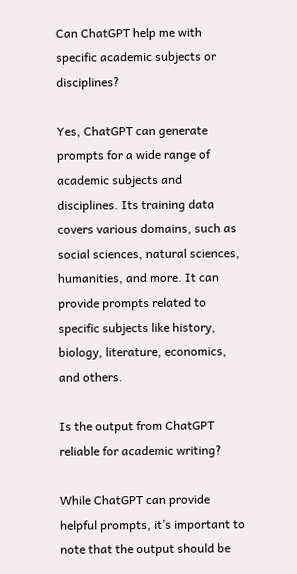Can ChatGPT help me with specific academic subjects or disciplines?

Yes, ChatGPT can generate prompts for a wide range of academic subjects and disciplines. Its training data covers various domains, such as social sciences, natural sciences, humanities, and more. It can provide prompts related to specific subjects like history, biology, literature, economics, and others.

Is the output from ChatGPT reliable for academic writing?

While ChatGPT can provide helpful prompts, it’s important to note that the output should be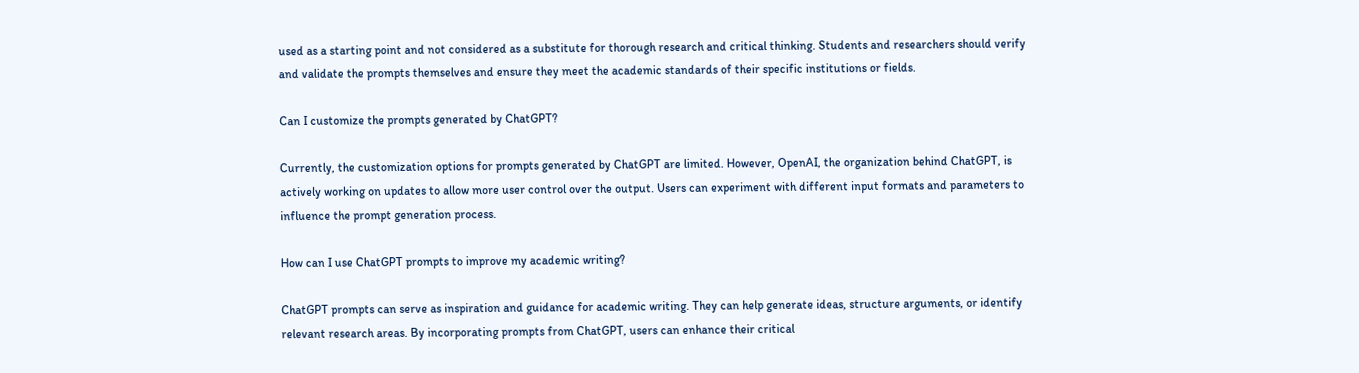used as a starting point and not considered as a substitute for thorough research and critical thinking. Students and researchers should verify and validate the prompts themselves and ensure they meet the academic standards of their specific institutions or fields.

Can I customize the prompts generated by ChatGPT?

Currently, the customization options for prompts generated by ChatGPT are limited. However, OpenAI, the organization behind ChatGPT, is actively working on updates to allow more user control over the output. Users can experiment with different input formats and parameters to influence the prompt generation process.

How can I use ChatGPT prompts to improve my academic writing?

ChatGPT prompts can serve as inspiration and guidance for academic writing. They can help generate ideas, structure arguments, or identify relevant research areas. By incorporating prompts from ChatGPT, users can enhance their critical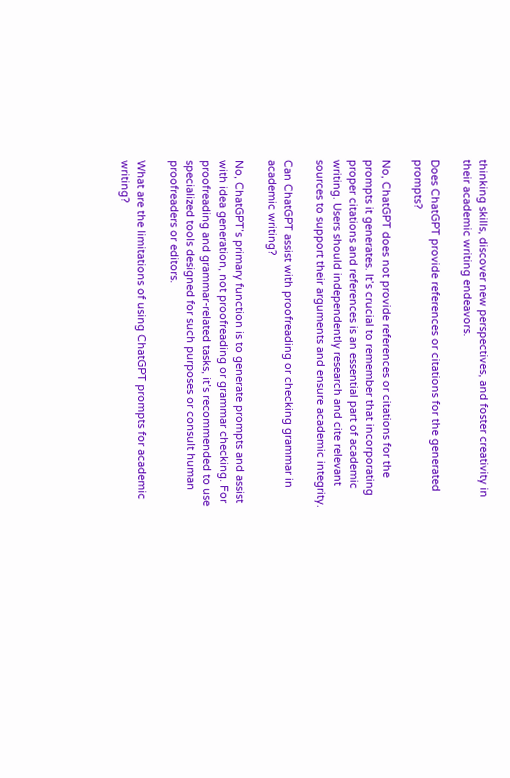thinking skills, discover new perspectives, and foster creativity in their academic writing endeavors.

Does ChatGPT provide references or citations for the generated prompts?

No, ChatGPT does not provide references or citations for the prompts it generates. It’s crucial to remember that incorporating proper citations and references is an essential part of academic writing. Users should independently research and cite relevant sources to support their arguments and ensure academic integrity.

Can ChatGPT assist with proofreading or checking grammar in academic writing?

No, ChatGPT’s primary function is to generate prompts and assist with idea generation, not proofreading or grammar checking. For proofreading and grammar-related tasks, it’s recommended to use specialized tools designed for such purposes or consult human proofreaders or editors.

What are the limitations of using ChatGPT prompts for academic writing?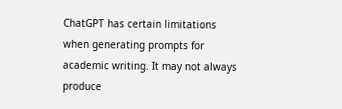ChatGPT has certain limitations when generating prompts for academic writing. It may not always produce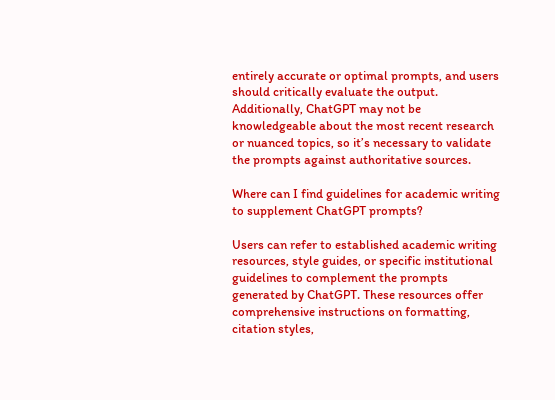entirely accurate or optimal prompts, and users should critically evaluate the output. Additionally, ChatGPT may not be knowledgeable about the most recent research or nuanced topics, so it’s necessary to validate the prompts against authoritative sources.

Where can I find guidelines for academic writing to supplement ChatGPT prompts?

Users can refer to established academic writing resources, style guides, or specific institutional guidelines to complement the prompts generated by ChatGPT. These resources offer comprehensive instructions on formatting, citation styles,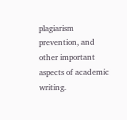plagiarism prevention, and other important aspects of academic writing.